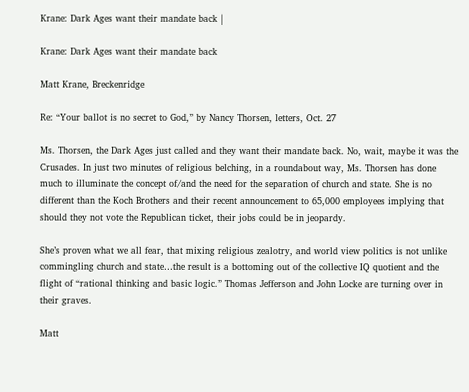Krane: Dark Ages want their mandate back |

Krane: Dark Ages want their mandate back

Matt Krane, Breckenridge

Re: “Your ballot is no secret to God,” by Nancy Thorsen, letters, Oct. 27

Ms. Thorsen, the Dark Ages just called and they want their mandate back. No, wait, maybe it was the Crusades. In just two minutes of religious belching, in a roundabout way, Ms. Thorsen has done much to illuminate the concept of/and the need for the separation of church and state. She is no different than the Koch Brothers and their recent announcement to 65,000 employees implying that should they not vote the Republican ticket, their jobs could be in jeopardy.

She’s proven what we all fear, that mixing religious zealotry, and world view politics is not unlike commingling church and state…the result is a bottoming out of the collective IQ quotient and the flight of “rational thinking and basic logic.” Thomas Jefferson and John Locke are turning over in their graves.

Matt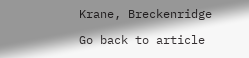Krane, Breckenridge

Go back to article